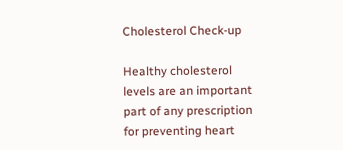Cholesterol Check-up

Healthy cholesterol levels are an important part of any prescription for preventing heart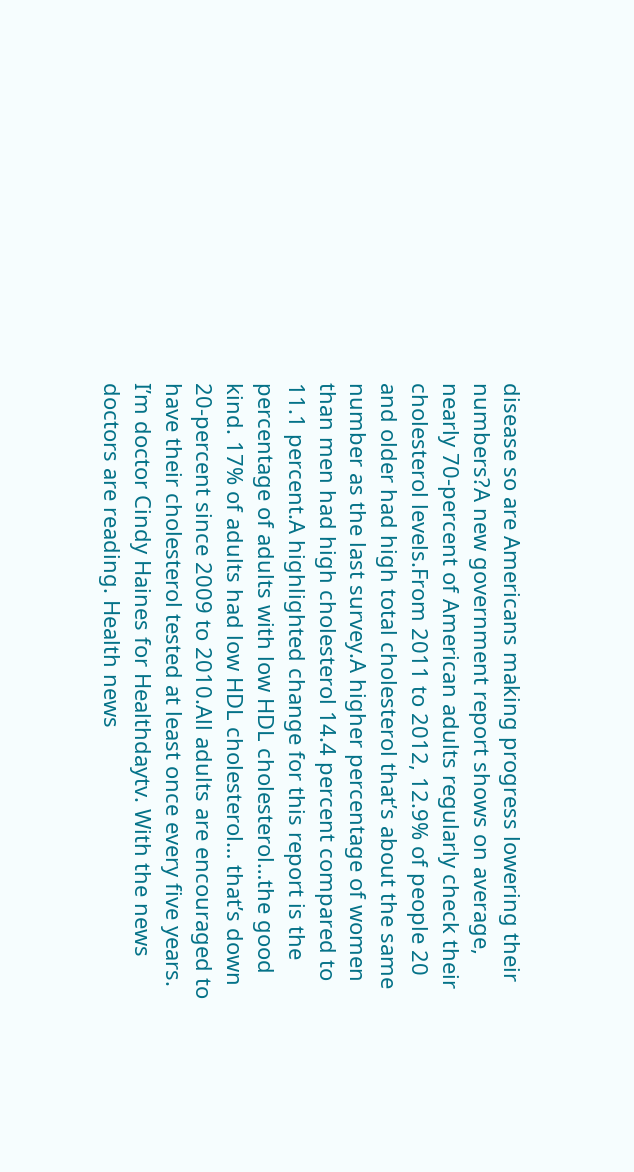disease so are Americans making progress lowering their numbers?A new government report shows on average, nearly 70-percent of American adults regularly check their cholesterol levels.From 2011 to 2012, 12.9% of people 20 and older had high total cholesterol that’s about the same number as the last survey.A higher percentage of women than men had high cholesterol 14.4 percent compared to 11.1 percent.A highlighted change for this report is the percentage of adults with low HDL cholesterol…the good kind. 17% of adults had low HDL cholesterol… that’s down 20-percent since 2009 to 2010.All adults are encouraged to have their cholesterol tested at least once every five years. I’m doctor Cindy Haines for Healthdaytv. With the news doctors are reading. Health news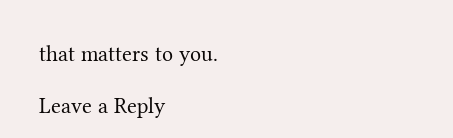that matters to you.

Leave a Reply